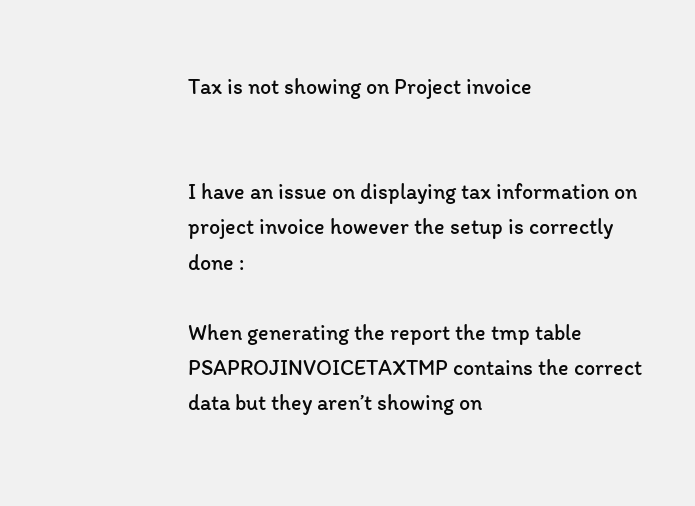Tax is not showing on Project invoice


I have an issue on displaying tax information on project invoice however the setup is correctly done :

When generating the report the tmp table PSAPROJINVOICETAXTMP contains the correct data but they aren’t showing on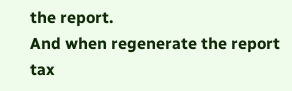the report.
And when regenerate the report tax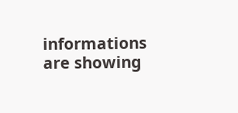informations are showing